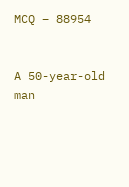MCQ – 88954


A 50-year-old man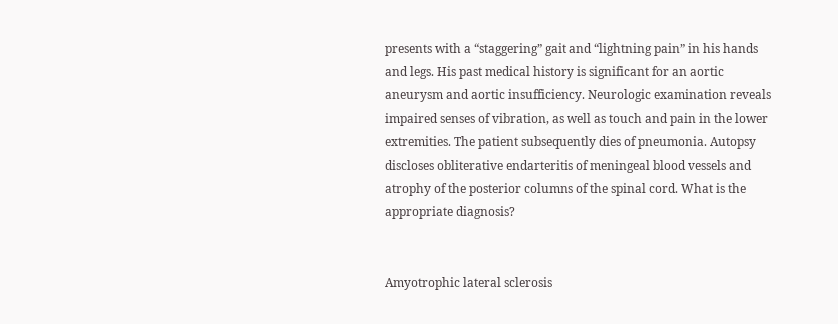presents with a “staggering” gait and “lightning pain” in his hands and legs. His past medical history is significant for an aortic aneurysm and aortic insufficiency. Neurologic examination reveals impaired senses of vibration, as well as touch and pain in the lower extremities. The patient subsequently dies of pneumonia. Autopsy discloses obliterative endarteritis of meningeal blood vessels and atrophy of the posterior columns of the spinal cord. What is the appropriate diagnosis?


Amyotrophic lateral sclerosis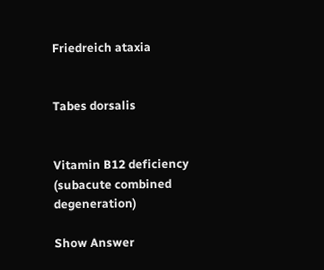Friedreich ataxia


Tabes dorsalis


Vitamin B12 deficiency (subacute combined degeneration)

Show Answer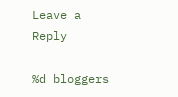Leave a Reply

%d bloggers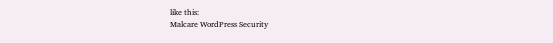like this:
Malcare WordPress Security